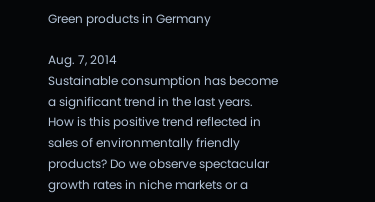Green products in Germany

Aug. 7, 2014
Sustainable consumption has become a significant trend in the last years. How is this positive trend reflected in sales of environmentally friendly products? Do we observe spectacular growth rates in niche markets or a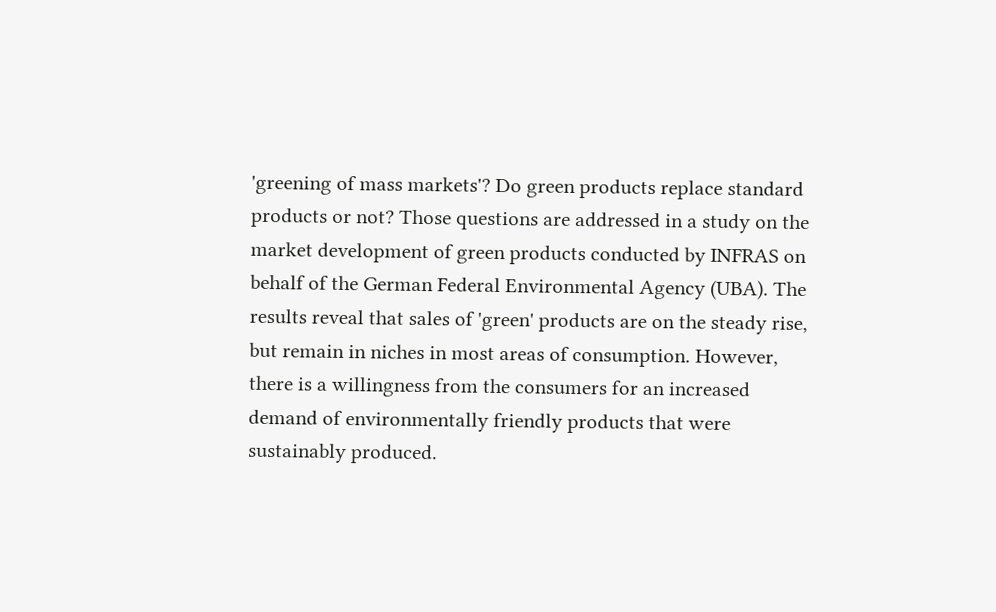'greening of mass markets'? Do green products replace standard products or not? Those questions are addressed in a study on the market development of green products conducted by INFRAS on behalf of the German Federal Environmental Agency (UBA). The results reveal that sales of 'green' products are on the steady rise, but remain in niches in most areas of consumption. However, there is a willingness from the consumers for an increased demand of environmentally friendly products that were sustainably produced.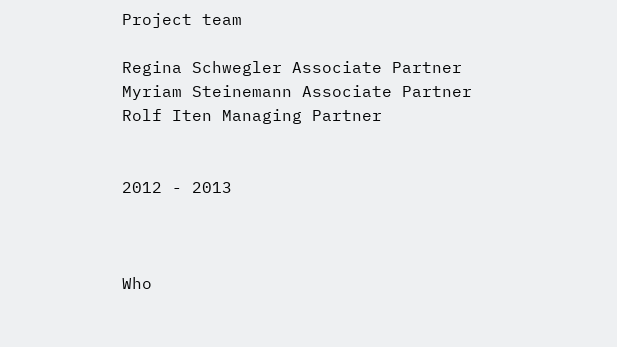Project team

Regina Schwegler Associate Partner
Myriam Steinemann Associate Partner
Rolf Iten Managing Partner


2012 - 2013



Who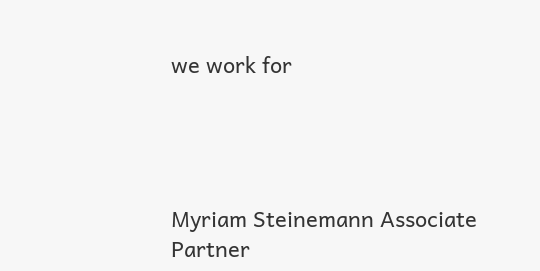we work for




Myriam Steinemann Associate Partner